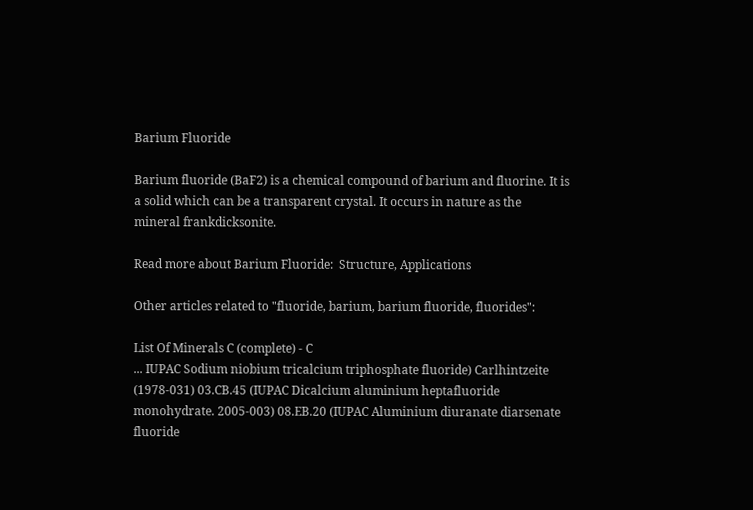Barium Fluoride

Barium fluoride (BaF2) is a chemical compound of barium and fluorine. It is a solid which can be a transparent crystal. It occurs in nature as the mineral frankdicksonite.

Read more about Barium Fluoride:  Structure, Applications

Other articles related to "fluoride, barium, barium fluoride, fluorides":

List Of Minerals C (complete) - C
... IUPAC Sodium niobium tricalcium triphosphate fluoride) Carlhintzeite (1978-031) 03.CB.45 (IUPAC Dicalcium aluminium heptafluoride monohydrate. 2005-003) 08.EB.20 (IUPAC Aluminium diuranate diarsenate fluoride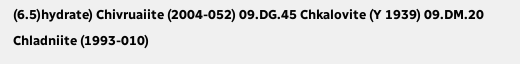(6.5)hydrate) Chivruaiite (2004-052) 09.DG.45 Chkalovite (Y 1939) 09.DM.20 Chladniite (1993-010)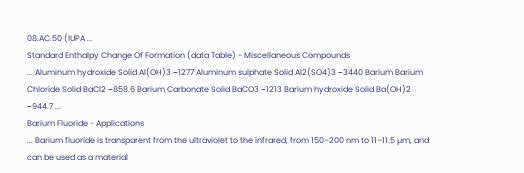08.AC.50 (IUPA ...
Standard Enthalpy Change Of Formation (data Table) - Miscellaneous Compounds
... Aluminum hydroxide Solid Al(OH)3 −1277 Aluminum sulphate Solid Al2(SO4)3 −3440 Barium Barium Chloride Solid BaCl2 −858.6 Barium Carbonate Solid BaCO3 −1213 Barium hydroxide Solid Ba(OH)2 −944.7 ...
Barium Fluoride - Applications
... Barium fluoride is transparent from the ultraviolet to the infrared, from 150–200 nm to 11–11.5 µm, and can be used as a material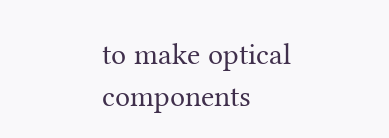to make optical components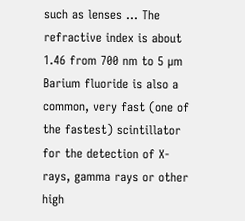such as lenses ... The refractive index is about 1.46 from 700 nm to 5 µm Barium fluoride is also a common, very fast (one of the fastest) scintillator for the detection of X-rays, gamma rays or other high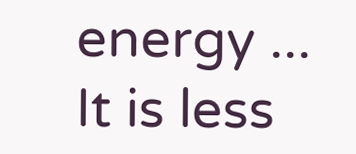energy ... It is less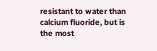resistant to water than calcium fluoride, but is the most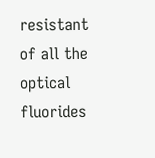resistant of all the optical fluorides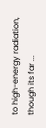to high-energy radiation, though its far ...